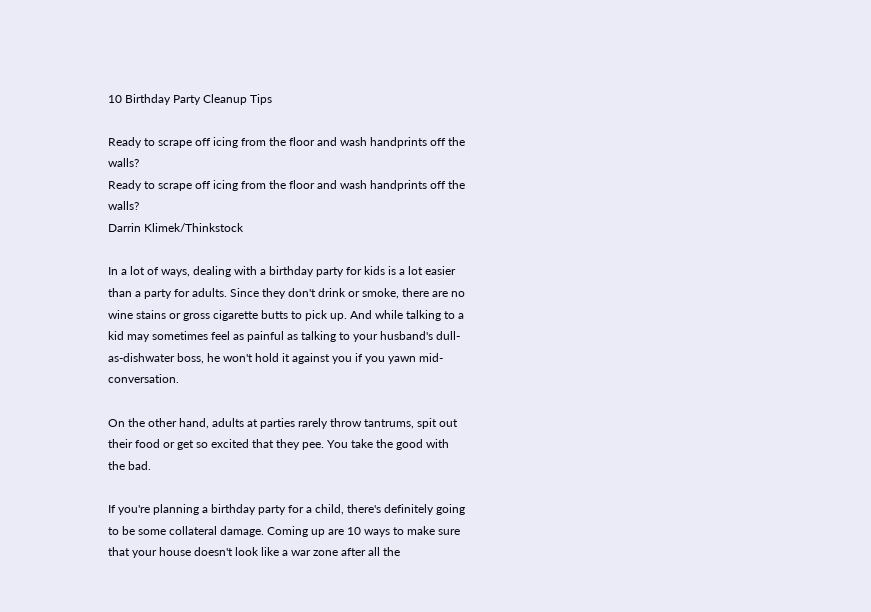10 Birthday Party Cleanup Tips

Ready to scrape off icing from the floor and wash handprints off the walls?
Ready to scrape off icing from the floor and wash handprints off the walls?
Darrin Klimek/Thinkstock

In a lot of ways, dealing with a birthday party for kids is a lot easier than a party for adults. Since they don't drink or smoke, there are no wine stains or gross cigarette butts to pick up. And while talking to a kid may sometimes feel as painful as talking to your husband's dull-as-dishwater boss, he won't hold it against you if you yawn mid-conversation.

On the other hand, adults at parties rarely throw tantrums, spit out their food or get so excited that they pee. You take the good with the bad.

If you're planning a birthday party for a child, there's definitely going to be some collateral damage. Coming up are 10 ways to make sure that your house doesn't look like a war zone after all the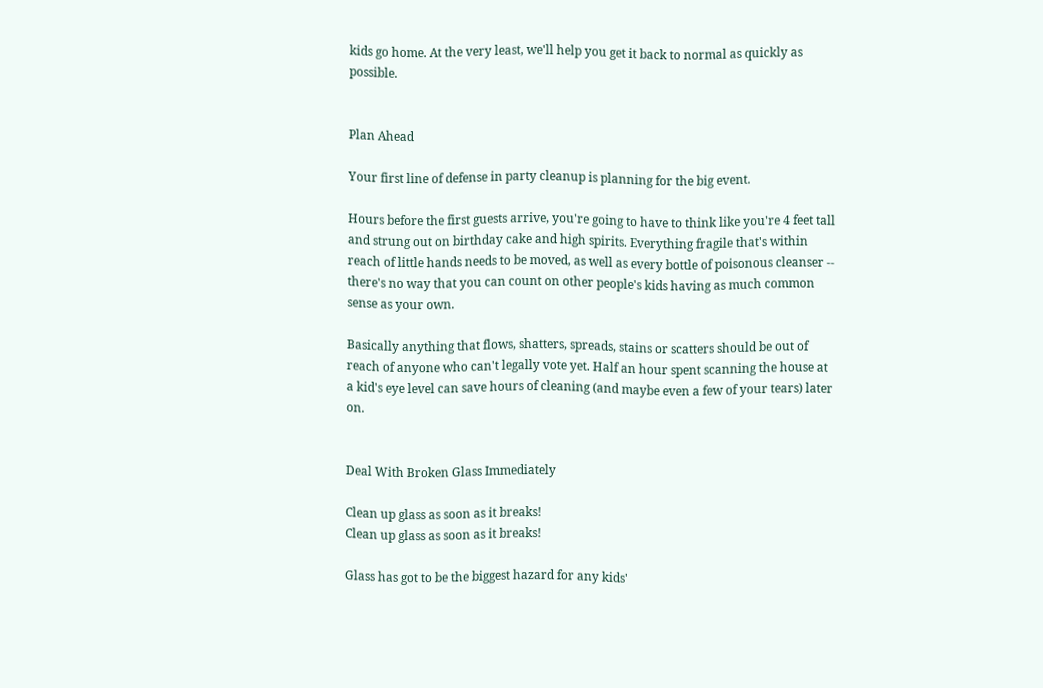kids go home. At the very least, we'll help you get it back to normal as quickly as possible.


Plan Ahead

Your first line of defense in party cleanup is planning for the big event.

Hours before the first guests arrive, you're going to have to think like you're 4 feet tall and strung out on birthday cake and high spirits. Everything fragile that's within reach of little hands needs to be moved, as well as every bottle of poisonous cleanser -- there's no way that you can count on other people's kids having as much common sense as your own.

Basically anything that flows, shatters, spreads, stains or scatters should be out of reach of anyone who can't legally vote yet. Half an hour spent scanning the house at a kid's eye level can save hours of cleaning (and maybe even a few of your tears) later on.


Deal With Broken Glass Immediately

Clean up glass as soon as it breaks!
Clean up glass as soon as it breaks!

Glass has got to be the biggest hazard for any kids'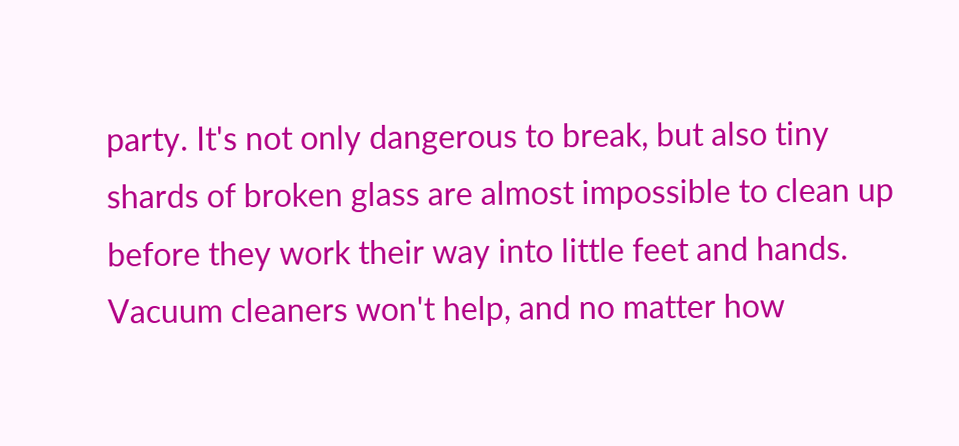party. It's not only dangerous to break, but also tiny shards of broken glass are almost impossible to clean up before they work their way into little feet and hands. Vacuum cleaners won't help, and no matter how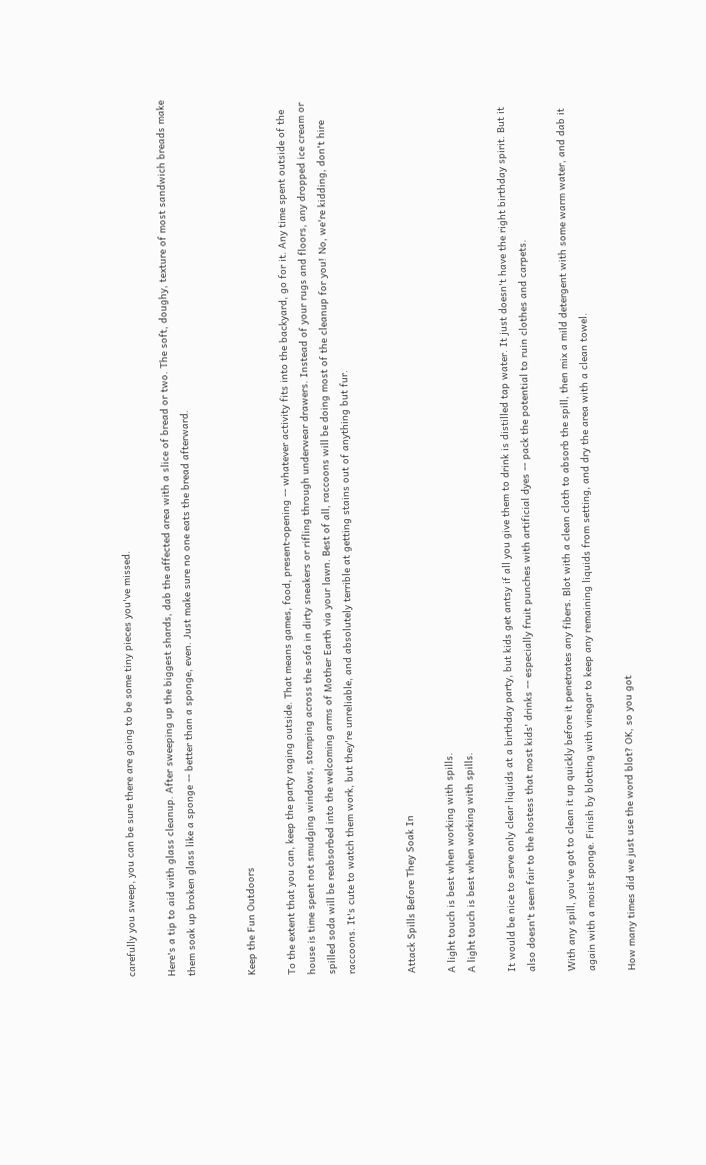carefully you sweep, you can be sure there are going to be some tiny pieces you've missed.

Here's a tip to aid with glass cleanup. After sweeping up the biggest shards, dab the affected area with a slice of bread or two. The soft, doughy, texture of most sandwich breads make them soak up broken glass like a sponge -- better than a sponge, even. Just make sure no one eats the bread afterward.


Keep the Fun Outdoors

To the extent that you can, keep the party raging outside. That means games, food, present-opening -- whatever activity fits into the backyard, go for it. Any time spent outside of the house is time spent not smudging windows, stomping across the sofa in dirty sneakers or rifling through underwear drawers. Instead of your rugs and floors, any dropped ice cream or spilled soda will be reabsorbed into the welcoming arms of Mother Earth via your lawn. Best of all, raccoons will be doing most of the cleanup for you! No, we're kidding, don't hire raccoons. It's cute to watch them work, but they're unreliable, and absolutely terrible at getting stains out of anything but fur.


Attack Spills Before They Soak In

A light touch is best when working with spills.
A light touch is best when working with spills.

It would be nice to serve only clear liquids at a birthday party, but kids get antsy if all you give them to drink is distilled tap water. It just doesn't have the right birthday spirit. But it also doesn't seem fair to the hostess that most kids' drinks -- especially fruit punches with artificial dyes -- pack the potential to ruin clothes and carpets.

With any spill, you've got to clean it up quickly before it penetrates any fibers. Blot with a clean cloth to absorb the spill, then mix a mild detergent with some warm water, and dab it again with a moist sponge. Finish by blotting with vinegar to keep any remaining liquids from setting, and dry the area with a clean towel.

How many times did we just use the word blot? OK, so you got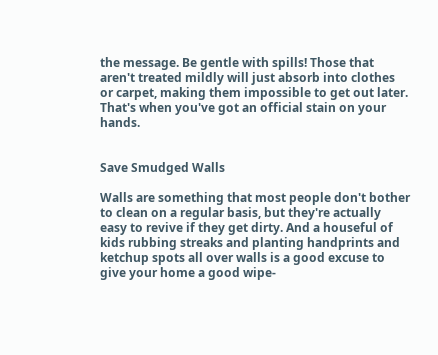the message. Be gentle with spills! Those that aren't treated mildly will just absorb into clothes or carpet, making them impossible to get out later. That's when you've got an official stain on your hands.


Save Smudged Walls

Walls are something that most people don't bother to clean on a regular basis, but they're actually easy to revive if they get dirty. And a houseful of kids rubbing streaks and planting handprints and ketchup spots all over walls is a good excuse to give your home a good wipe-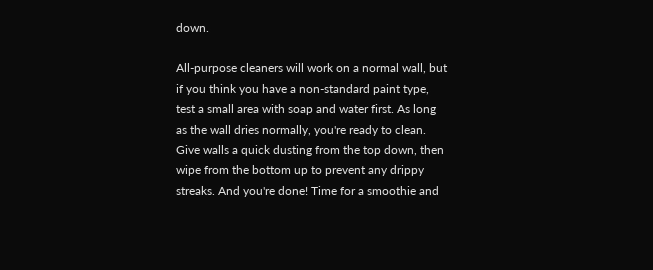down.

All-purpose cleaners will work on a normal wall, but if you think you have a non-standard paint type, test a small area with soap and water first. As long as the wall dries normally, you're ready to clean. Give walls a quick dusting from the top down, then wipe from the bottom up to prevent any drippy streaks. And you're done! Time for a smoothie and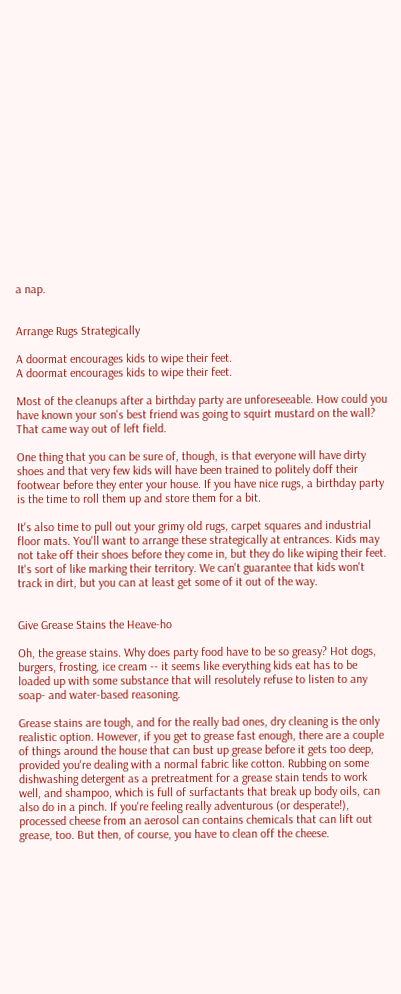a nap.


Arrange Rugs Strategically

A doormat encourages kids to wipe their feet.
A doormat encourages kids to wipe their feet.

Most of the cleanups after a birthday party are unforeseeable. How could you have known your son's best friend was going to squirt mustard on the wall? That came way out of left field.

One thing that you can be sure of, though, is that everyone will have dirty shoes and that very few kids will have been trained to politely doff their footwear before they enter your house. If you have nice rugs, a birthday party is the time to roll them up and store them for a bit.

It's also time to pull out your grimy old rugs, carpet squares and industrial floor mats. You'll want to arrange these strategically at entrances. Kids may not take off their shoes before they come in, but they do like wiping their feet. It's sort of like marking their territory. We can't guarantee that kids won't track in dirt, but you can at least get some of it out of the way.


Give Grease Stains the Heave-ho

Oh, the grease stains. Why does party food have to be so greasy? Hot dogs, burgers, frosting, ice cream -- it seems like everything kids eat has to be loaded up with some substance that will resolutely refuse to listen to any soap- and water-based reasoning.

Grease stains are tough, and for the really bad ones, dry cleaning is the only realistic option. However, if you get to grease fast enough, there are a couple of things around the house that can bust up grease before it gets too deep, provided you're dealing with a normal fabric like cotton. Rubbing on some dishwashing detergent as a pretreatment for a grease stain tends to work well, and shampoo, which is full of surfactants that break up body oils, can also do in a pinch. If you're feeling really adventurous (or desperate!), processed cheese from an aerosol can contains chemicals that can lift out grease, too. But then, of course, you have to clean off the cheese.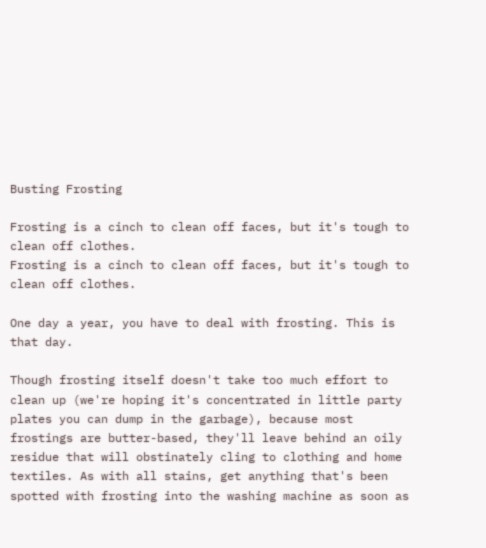Busting Frosting

Frosting is a cinch to clean off faces, but it's tough to clean off clothes.
Frosting is a cinch to clean off faces, but it's tough to clean off clothes.

One day a year, you have to deal with frosting. This is that day.

Though frosting itself doesn't take too much effort to clean up (we're hoping it's concentrated in little party plates you can dump in the garbage), because most frostings are butter-based, they'll leave behind an oily residue that will obstinately cling to clothing and home textiles. As with all stains, get anything that's been spotted with frosting into the washing machine as soon as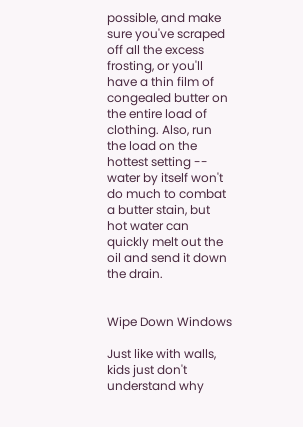possible, and make sure you've scraped off all the excess frosting, or you'll have a thin film of congealed butter on the entire load of clothing. Also, run the load on the hottest setting -- water by itself won't do much to combat a butter stain, but hot water can quickly melt out the oil and send it down the drain.


Wipe Down Windows

Just like with walls, kids just don't understand why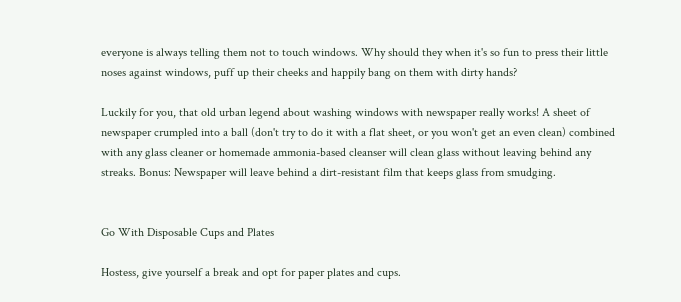everyone is always telling them not to touch windows. Why should they when it's so fun to press their little noses against windows, puff up their cheeks and happily bang on them with dirty hands?

Luckily for you, that old urban legend about washing windows with newspaper really works! A sheet of newspaper crumpled into a ball (don't try to do it with a flat sheet, or you won't get an even clean) combined with any glass cleaner or homemade ammonia-based cleanser will clean glass without leaving behind any streaks. Bonus: Newspaper will leave behind a dirt-resistant film that keeps glass from smudging.


Go With Disposable Cups and Plates

Hostess, give yourself a break and opt for paper plates and cups.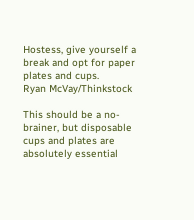Hostess, give yourself a break and opt for paper plates and cups.
Ryan McVay/Thinkstock

This should be a no-brainer, but disposable cups and plates are absolutely essential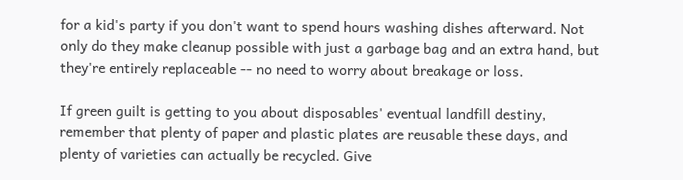for a kid's party if you don't want to spend hours washing dishes afterward. Not only do they make cleanup possible with just a garbage bag and an extra hand, but they're entirely replaceable -- no need to worry about breakage or loss.

If green guilt is getting to you about disposables' eventual landfill destiny, remember that plenty of paper and plastic plates are reusable these days, and plenty of varieties can actually be recycled. Give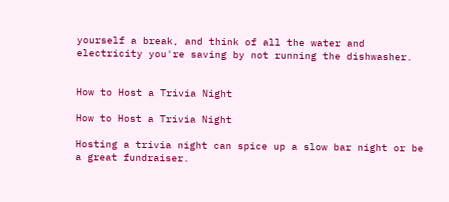yourself a break, and think of all the water and electricity you're saving by not running the dishwasher.


How to Host a Trivia Night

How to Host a Trivia Night

Hosting a trivia night can spice up a slow bar night or be a great fundraiser.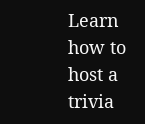Learn how to host a trivia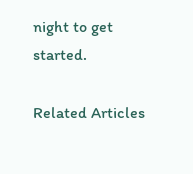night to get started.

Related Articles